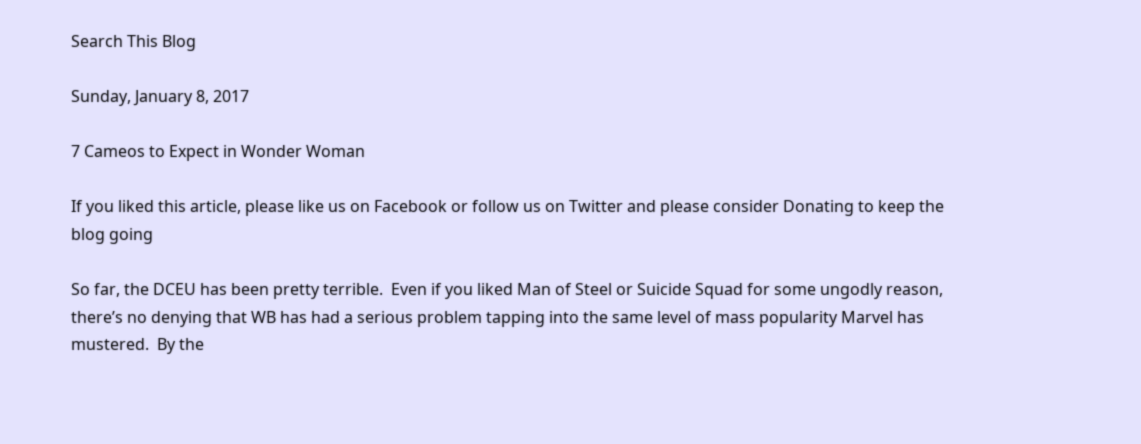Search This Blog

Sunday, January 8, 2017

7 Cameos to Expect in Wonder Woman

If you liked this article, please like us on Facebook or follow us on Twitter and please consider Donating to keep the blog going

So far, the DCEU has been pretty terrible.  Even if you liked Man of Steel or Suicide Squad for some ungodly reason, there’s no denying that WB has had a serious problem tapping into the same level of mass popularity Marvel has mustered.  By the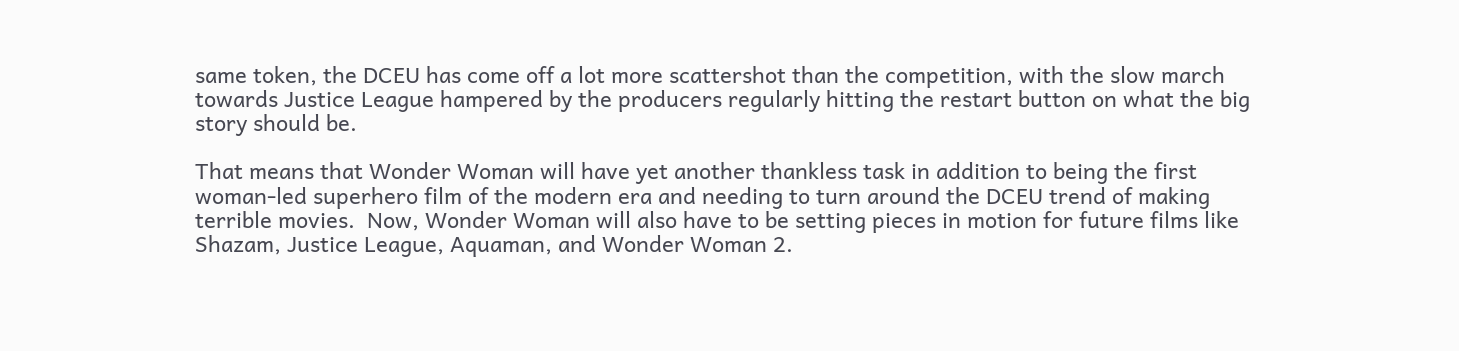same token, the DCEU has come off a lot more scattershot than the competition, with the slow march towards Justice League hampered by the producers regularly hitting the restart button on what the big story should be.

That means that Wonder Woman will have yet another thankless task in addition to being the first woman-led superhero film of the modern era and needing to turn around the DCEU trend of making terrible movies.  Now, Wonder Woman will also have to be setting pieces in motion for future films like Shazam, Justice League, Aquaman, and Wonder Woman 2.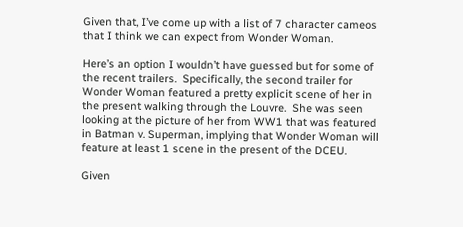Given that, I’ve come up with a list of 7 character cameos that I think we can expect from Wonder Woman.

Here’s an option I wouldn’t have guessed but for some of the recent trailers.  Specifically, the second trailer for Wonder Woman featured a pretty explicit scene of her in the present walking through the Louvre.  She was seen looking at the picture of her from WW1 that was featured in Batman v. Superman, implying that Wonder Woman will feature at least 1 scene in the present of the DCEU.

Given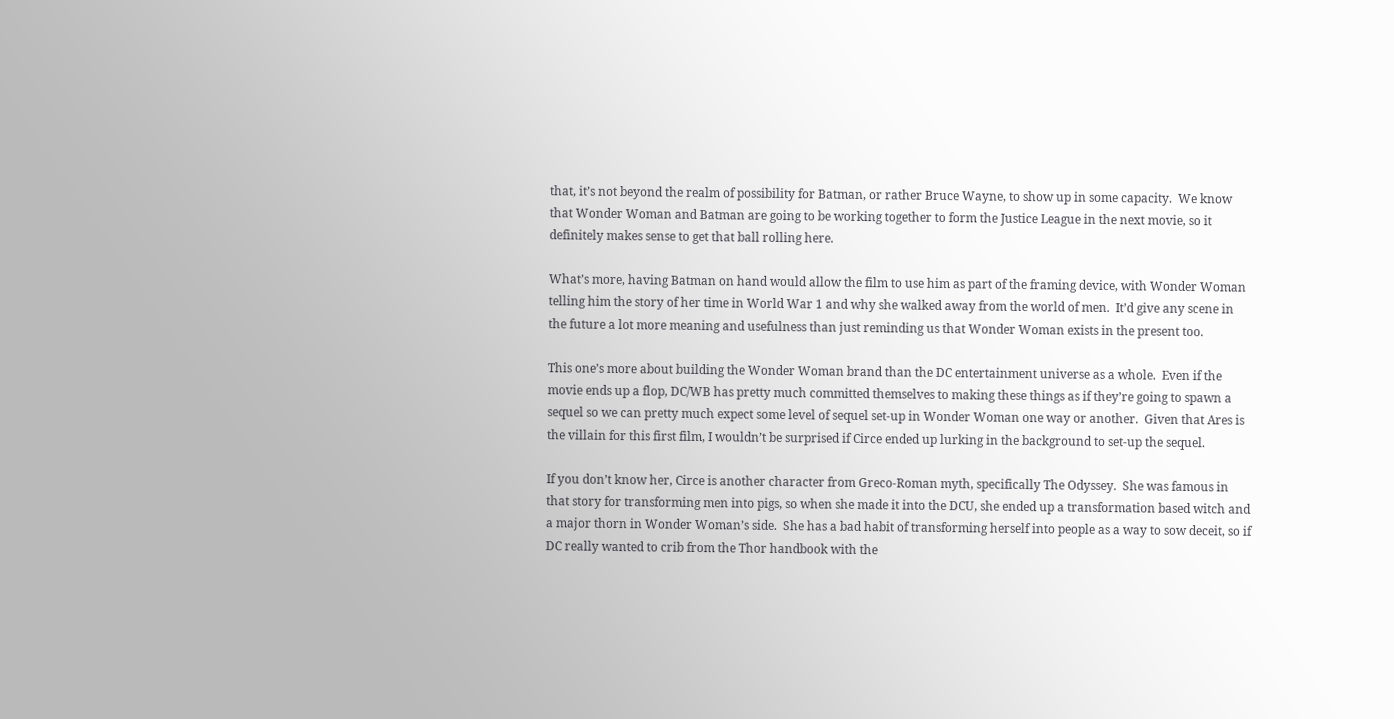that, it’s not beyond the realm of possibility for Batman, or rather Bruce Wayne, to show up in some capacity.  We know that Wonder Woman and Batman are going to be working together to form the Justice League in the next movie, so it definitely makes sense to get that ball rolling here.

What’s more, having Batman on hand would allow the film to use him as part of the framing device, with Wonder Woman telling him the story of her time in World War 1 and why she walked away from the world of men.  It’d give any scene in the future a lot more meaning and usefulness than just reminding us that Wonder Woman exists in the present too.

This one’s more about building the Wonder Woman brand than the DC entertainment universe as a whole.  Even if the movie ends up a flop, DC/WB has pretty much committed themselves to making these things as if they’re going to spawn a sequel so we can pretty much expect some level of sequel set-up in Wonder Woman one way or another.  Given that Ares is the villain for this first film, I wouldn’t be surprised if Circe ended up lurking in the background to set-up the sequel.

If you don’t know her, Circe is another character from Greco-Roman myth, specifically The Odyssey.  She was famous in that story for transforming men into pigs, so when she made it into the DCU, she ended up a transformation based witch and a major thorn in Wonder Woman’s side.  She has a bad habit of transforming herself into people as a way to sow deceit, so if DC really wanted to crib from the Thor handbook with the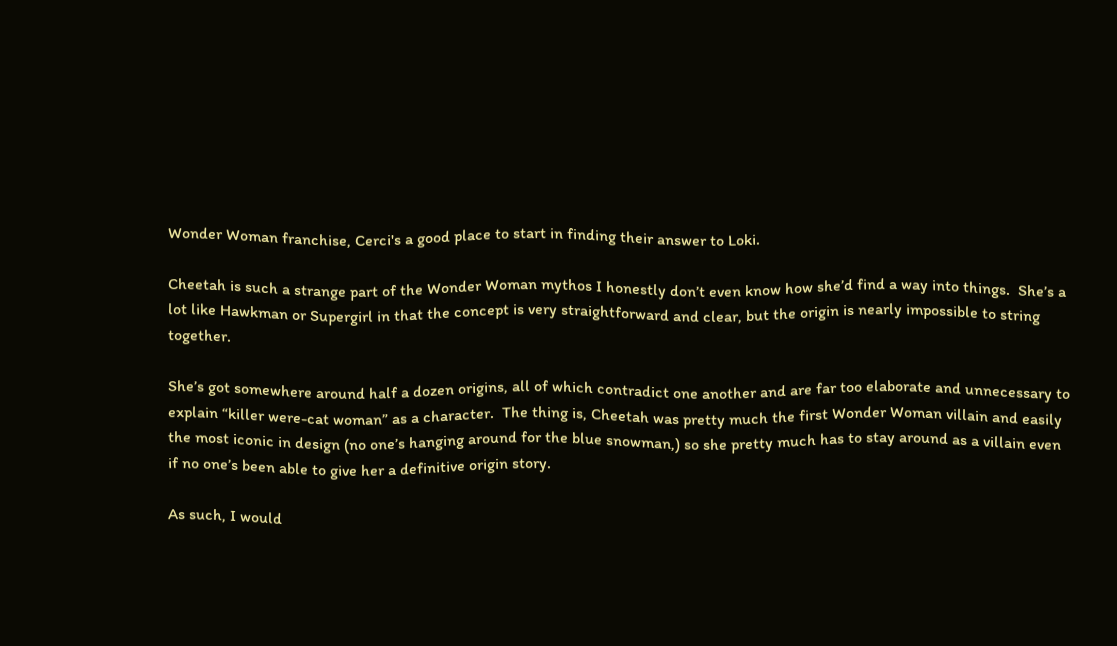Wonder Woman franchise, Cerci's a good place to start in finding their answer to Loki.

Cheetah is such a strange part of the Wonder Woman mythos I honestly don’t even know how she’d find a way into things.  She’s a lot like Hawkman or Supergirl in that the concept is very straightforward and clear, but the origin is nearly impossible to string together.

She’s got somewhere around half a dozen origins, all of which contradict one another and are far too elaborate and unnecessary to explain “killer were-cat woman” as a character.  The thing is, Cheetah was pretty much the first Wonder Woman villain and easily the most iconic in design (no one’s hanging around for the blue snowman,) so she pretty much has to stay around as a villain even if no one’s been able to give her a definitive origin story.

As such, I would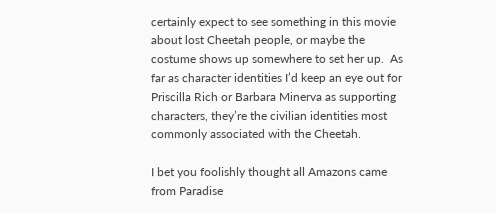certainly expect to see something in this movie about lost Cheetah people, or maybe the costume shows up somewhere to set her up.  As far as character identities I’d keep an eye out for Priscilla Rich or Barbara Minerva as supporting characters, they’re the civilian identities most commonly associated with the Cheetah.

I bet you foolishly thought all Amazons came from Paradise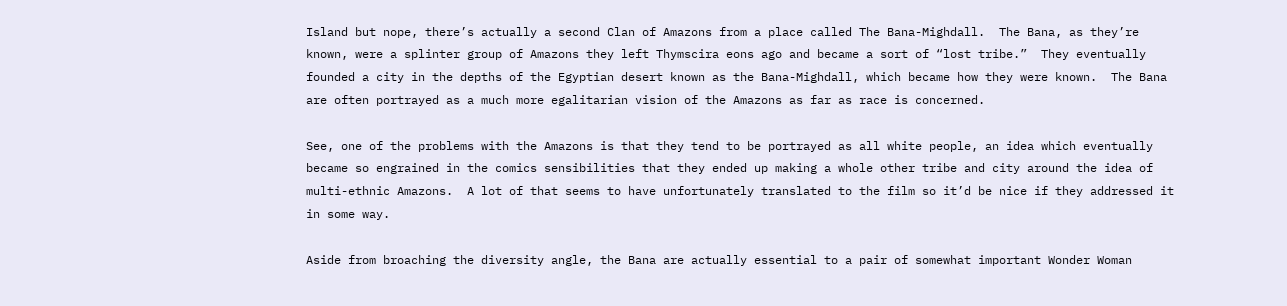Island but nope, there’s actually a second Clan of Amazons from a place called The Bana-Mighdall.  The Bana, as they’re known, were a splinter group of Amazons they left Thymscira eons ago and became a sort of “lost tribe.”  They eventually founded a city in the depths of the Egyptian desert known as the Bana-Mighdall, which became how they were known.  The Bana are often portrayed as a much more egalitarian vision of the Amazons as far as race is concerned.

See, one of the problems with the Amazons is that they tend to be portrayed as all white people, an idea which eventually became so engrained in the comics sensibilities that they ended up making a whole other tribe and city around the idea of multi-ethnic Amazons.  A lot of that seems to have unfortunately translated to the film so it’d be nice if they addressed it in some way.

Aside from broaching the diversity angle, the Bana are actually essential to a pair of somewhat important Wonder Woman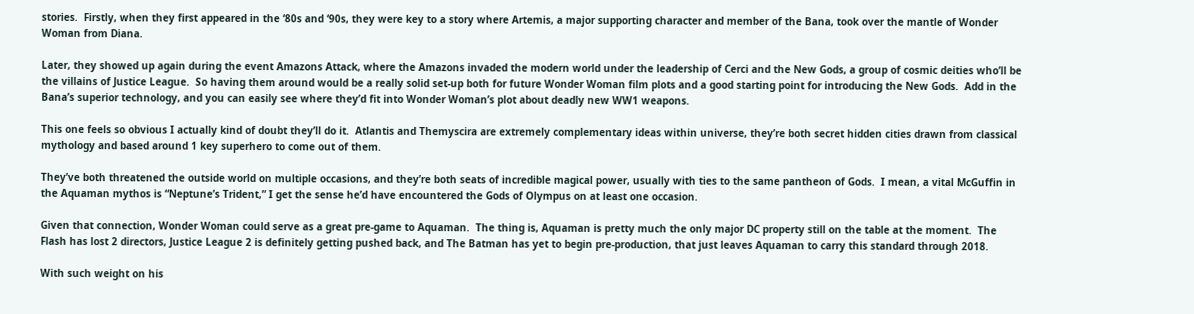stories.  Firstly, when they first appeared in the ‘80s and ‘90s, they were key to a story where Artemis, a major supporting character and member of the Bana, took over the mantle of Wonder Woman from Diana.

Later, they showed up again during the event Amazons Attack, where the Amazons invaded the modern world under the leadership of Cerci and the New Gods, a group of cosmic deities who’ll be the villains of Justice League.  So having them around would be a really solid set-up both for future Wonder Woman film plots and a good starting point for introducing the New Gods.  Add in the Bana’s superior technology, and you can easily see where they’d fit into Wonder Woman’s plot about deadly new WW1 weapons.

This one feels so obvious I actually kind of doubt they’ll do it.  Atlantis and Themyscira are extremely complementary ideas within universe, they’re both secret hidden cities drawn from classical mythology and based around 1 key superhero to come out of them.

They’ve both threatened the outside world on multiple occasions, and they’re both seats of incredible magical power, usually with ties to the same pantheon of Gods.  I mean, a vital McGuffin in the Aquaman mythos is “Neptune’s Trident,” I get the sense he’d have encountered the Gods of Olympus on at least one occasion.

Given that connection, Wonder Woman could serve as a great pre-game to Aquaman.  The thing is, Aquaman is pretty much the only major DC property still on the table at the moment.  The Flash has lost 2 directors, Justice League 2 is definitely getting pushed back, and The Batman has yet to begin pre-production, that just leaves Aquaman to carry this standard through 2018.

With such weight on his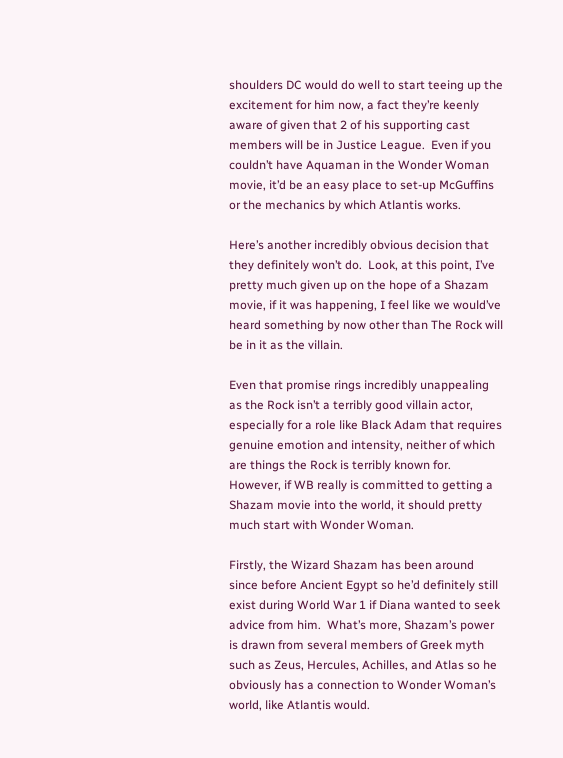shoulders DC would do well to start teeing up the excitement for him now, a fact they’re keenly aware of given that 2 of his supporting cast members will be in Justice League.  Even if you couldn’t have Aquaman in the Wonder Woman movie, it’d be an easy place to set-up McGuffins or the mechanics by which Atlantis works.

Here’s another incredibly obvious decision that they definitely won’t do.  Look, at this point, I’ve pretty much given up on the hope of a Shazam movie, if it was happening, I feel like we would’ve heard something by now other than The Rock will be in it as the villain.

Even that promise rings incredibly unappealing as the Rock isn’t a terribly good villain actor, especially for a role like Black Adam that requires genuine emotion and intensity, neither of which are things the Rock is terribly known for.  However, if WB really is committed to getting a Shazam movie into the world, it should pretty much start with Wonder Woman.

Firstly, the Wizard Shazam has been around since before Ancient Egypt so he’d definitely still exist during World War 1 if Diana wanted to seek advice from him.  What’s more, Shazam’s power is drawn from several members of Greek myth such as Zeus, Hercules, Achilles, and Atlas so he obviously has a connection to Wonder Woman’s world, like Atlantis would.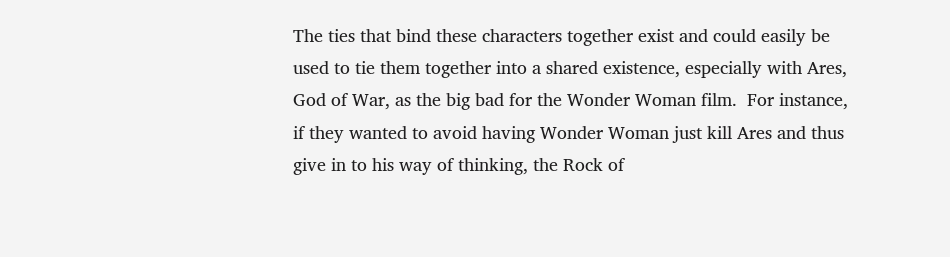The ties that bind these characters together exist and could easily be used to tie them together into a shared existence, especially with Ares, God of War, as the big bad for the Wonder Woman film.  For instance, if they wanted to avoid having Wonder Woman just kill Ares and thus give in to his way of thinking, the Rock of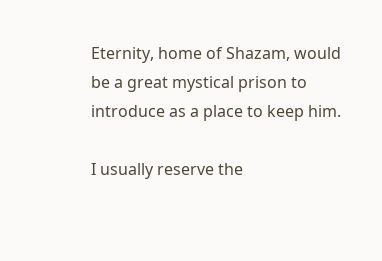Eternity, home of Shazam, would be a great mystical prison to introduce as a place to keep him.

I usually reserve the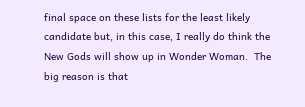final space on these lists for the least likely candidate but, in this case, I really do think the New Gods will show up in Wonder Woman.  The big reason is that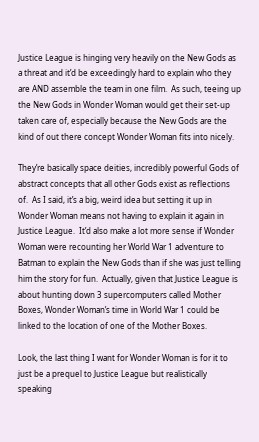Justice League is hinging very heavily on the New Gods as a threat and it’d be exceedingly hard to explain who they are AND assemble the team in one film.  As such, teeing up the New Gods in Wonder Woman would get their set-up taken care of, especially because the New Gods are the kind of out there concept Wonder Woman fits into nicely.

They’re basically space deities, incredibly powerful Gods of abstract concepts that all other Gods exist as reflections of.  As I said, it’s a big, weird idea but setting it up in Wonder Woman means not having to explain it again in Justice League.  It’d also make a lot more sense if Wonder Woman were recounting her World War 1 adventure to Batman to explain the New Gods than if she was just telling him the story for fun.  Actually, given that Justice League is about hunting down 3 supercomputers called Mother Boxes, Wonder Woman’s time in World War 1 could be linked to the location of one of the Mother Boxes.

Look, the last thing I want for Wonder Woman is for it to just be a prequel to Justice League but realistically speaking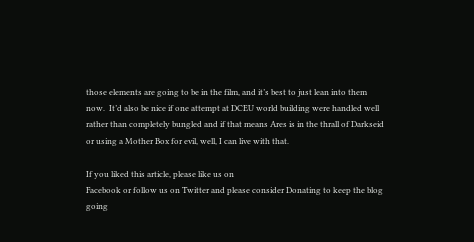those elements are going to be in the film, and it’s best to just lean into them now.  It’d also be nice if one attempt at DCEU world building were handled well rather than completely bungled and if that means Ares is in the thrall of Darkseid or using a Mother Box for evil, well, I can live with that.

If you liked this article, please like us on
Facebook or follow us on Twitter and please consider Donating to keep the blog going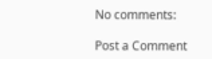No comments:

Post a Comment